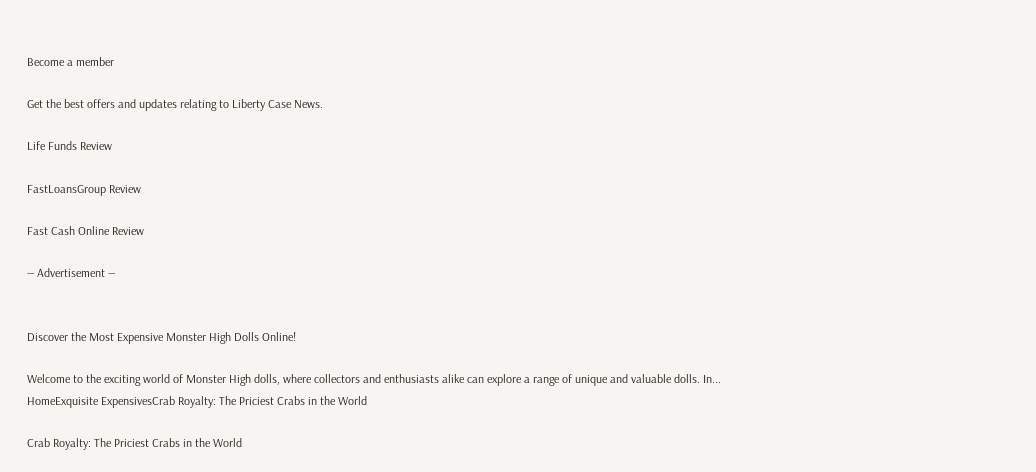Become a member

Get the best offers and updates relating to Liberty Case News.

Life Funds Review

FastLoansGroup Review

Fast Cash Online Review

― Advertisement ―


Discover the Most Expensive Monster High Dolls Online!

Welcome to the exciting world of Monster High dolls, where collectors and enthusiasts alike can explore a range of unique and valuable dolls. In...
HomeExquisite ExpensivesCrab Royalty: The Priciest Crabs in the World

Crab Royalty: The Priciest Crabs in the World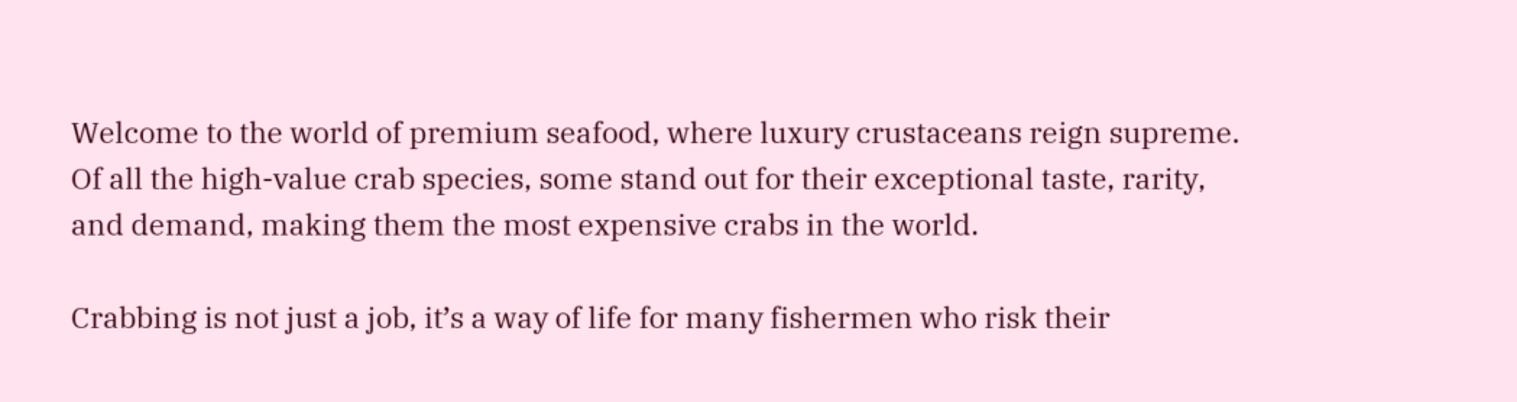Welcome to the world of premium seafood, where luxury crustaceans reign supreme. Of all the high-value crab species, some stand out for their exceptional taste, rarity, and demand, making them the most expensive crabs in the world.

Crabbing is not just a job, it’s a way of life for many fishermen who risk their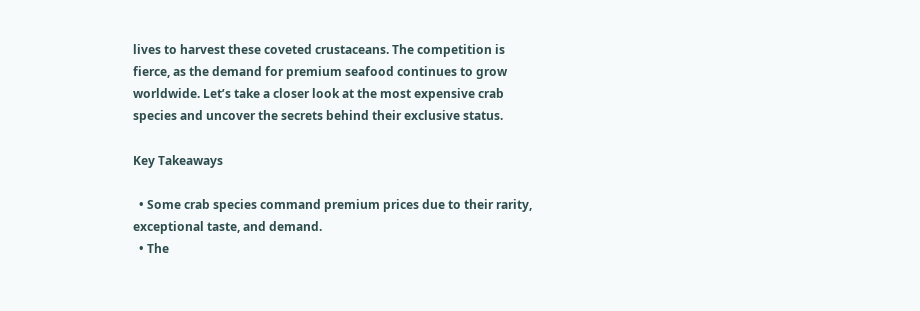lives to harvest these coveted crustaceans. The competition is fierce, as the demand for premium seafood continues to grow worldwide. Let’s take a closer look at the most expensive crab species and uncover the secrets behind their exclusive status.

Key Takeaways

  • Some crab species command premium prices due to their rarity, exceptional taste, and demand.
  • The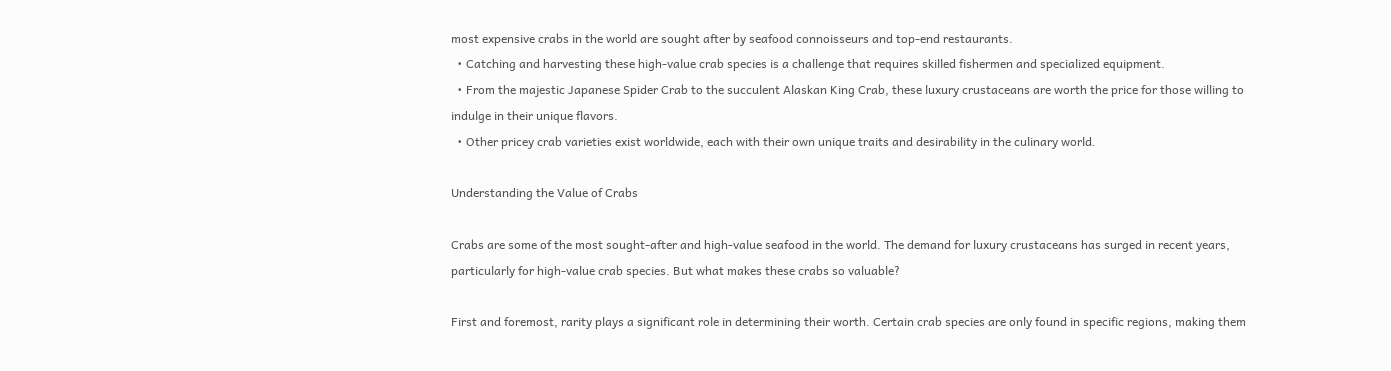most expensive crabs in the world are sought after by seafood connoisseurs and top-end restaurants.
  • Catching and harvesting these high-value crab species is a challenge that requires skilled fishermen and specialized equipment.
  • From the majestic Japanese Spider Crab to the succulent Alaskan King Crab, these luxury crustaceans are worth the price for those willing to indulge in their unique flavors.
  • Other pricey crab varieties exist worldwide, each with their own unique traits and desirability in the culinary world.

Understanding the Value of Crabs

Crabs are some of the most sought-after and high-value seafood in the world. The demand for luxury crustaceans has surged in recent years, particularly for high-value crab species. But what makes these crabs so valuable?

First and foremost, rarity plays a significant role in determining their worth. Certain crab species are only found in specific regions, making them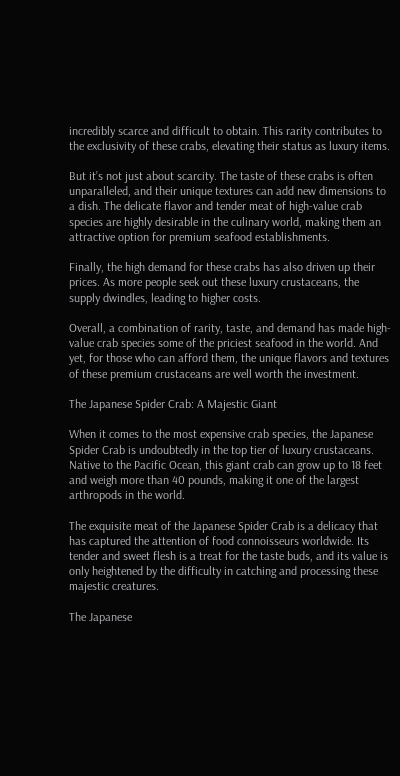incredibly scarce and difficult to obtain. This rarity contributes to the exclusivity of these crabs, elevating their status as luxury items.

But it’s not just about scarcity. The taste of these crabs is often unparalleled, and their unique textures can add new dimensions to a dish. The delicate flavor and tender meat of high-value crab species are highly desirable in the culinary world, making them an attractive option for premium seafood establishments.

Finally, the high demand for these crabs has also driven up their prices. As more people seek out these luxury crustaceans, the supply dwindles, leading to higher costs.

Overall, a combination of rarity, taste, and demand has made high-value crab species some of the priciest seafood in the world. And yet, for those who can afford them, the unique flavors and textures of these premium crustaceans are well worth the investment.

The Japanese Spider Crab: A Majestic Giant

When it comes to the most expensive crab species, the Japanese Spider Crab is undoubtedly in the top tier of luxury crustaceans. Native to the Pacific Ocean, this giant crab can grow up to 18 feet and weigh more than 40 pounds, making it one of the largest arthropods in the world.

The exquisite meat of the Japanese Spider Crab is a delicacy that has captured the attention of food connoisseurs worldwide. Its tender and sweet flesh is a treat for the taste buds, and its value is only heightened by the difficulty in catching and processing these majestic creatures.

The Japanese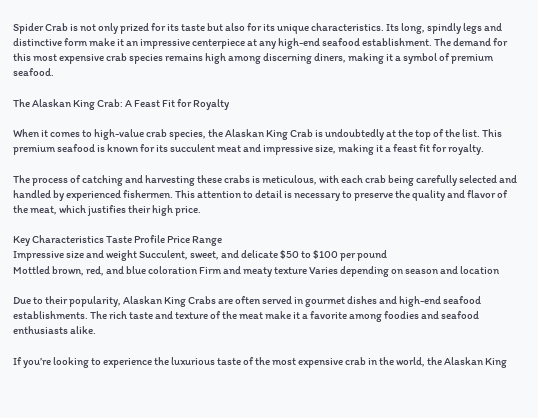Spider Crab is not only prized for its taste but also for its unique characteristics. Its long, spindly legs and distinctive form make it an impressive centerpiece at any high-end seafood establishment. The demand for this most expensive crab species remains high among discerning diners, making it a symbol of premium seafood.

The Alaskan King Crab: A Feast Fit for Royalty

When it comes to high-value crab species, the Alaskan King Crab is undoubtedly at the top of the list. This premium seafood is known for its succulent meat and impressive size, making it a feast fit for royalty.

The process of catching and harvesting these crabs is meticulous, with each crab being carefully selected and handled by experienced fishermen. This attention to detail is necessary to preserve the quality and flavor of the meat, which justifies their high price.

Key Characteristics Taste Profile Price Range
Impressive size and weight Succulent, sweet, and delicate $50 to $100 per pound
Mottled brown, red, and blue coloration Firm and meaty texture Varies depending on season and location

Due to their popularity, Alaskan King Crabs are often served in gourmet dishes and high-end seafood establishments. The rich taste and texture of the meat make it a favorite among foodies and seafood enthusiasts alike.

If you’re looking to experience the luxurious taste of the most expensive crab in the world, the Alaskan King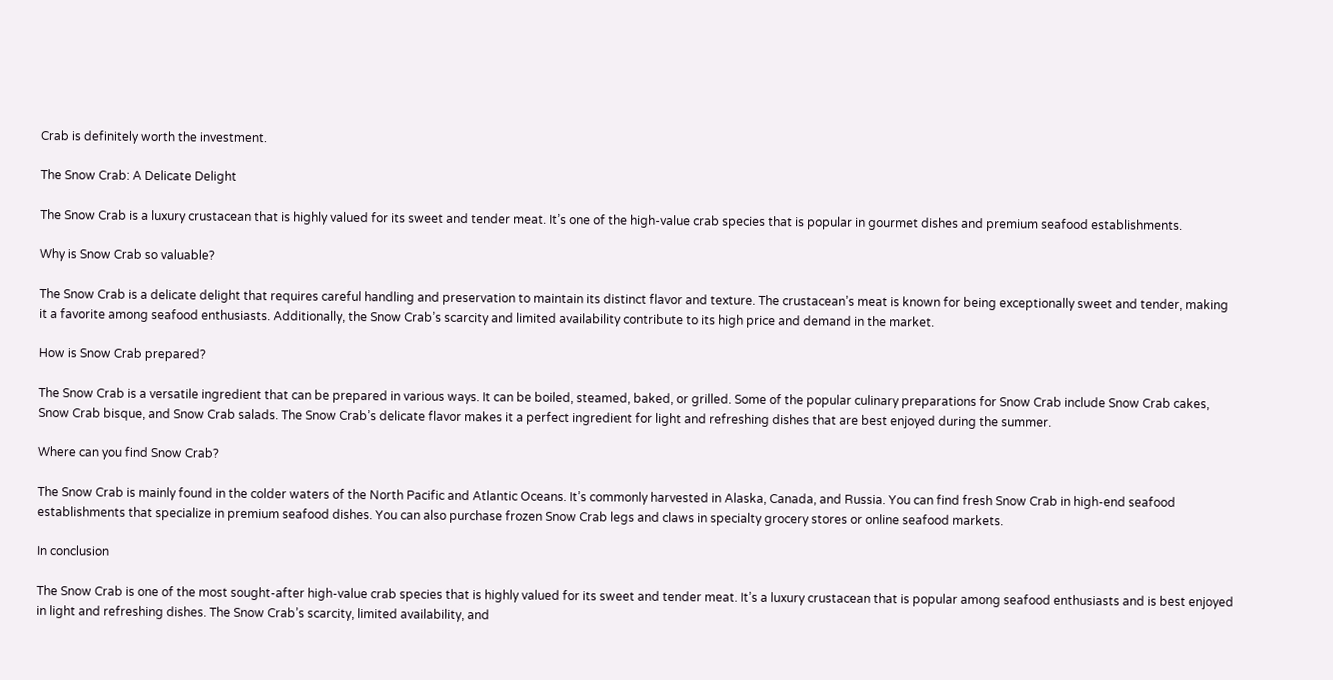Crab is definitely worth the investment.

The Snow Crab: A Delicate Delight

The Snow Crab is a luxury crustacean that is highly valued for its sweet and tender meat. It’s one of the high-value crab species that is popular in gourmet dishes and premium seafood establishments.

Why is Snow Crab so valuable?

The Snow Crab is a delicate delight that requires careful handling and preservation to maintain its distinct flavor and texture. The crustacean’s meat is known for being exceptionally sweet and tender, making it a favorite among seafood enthusiasts. Additionally, the Snow Crab’s scarcity and limited availability contribute to its high price and demand in the market.

How is Snow Crab prepared?

The Snow Crab is a versatile ingredient that can be prepared in various ways. It can be boiled, steamed, baked, or grilled. Some of the popular culinary preparations for Snow Crab include Snow Crab cakes, Snow Crab bisque, and Snow Crab salads. The Snow Crab’s delicate flavor makes it a perfect ingredient for light and refreshing dishes that are best enjoyed during the summer.

Where can you find Snow Crab?

The Snow Crab is mainly found in the colder waters of the North Pacific and Atlantic Oceans. It’s commonly harvested in Alaska, Canada, and Russia. You can find fresh Snow Crab in high-end seafood establishments that specialize in premium seafood dishes. You can also purchase frozen Snow Crab legs and claws in specialty grocery stores or online seafood markets.

In conclusion

The Snow Crab is one of the most sought-after high-value crab species that is highly valued for its sweet and tender meat. It’s a luxury crustacean that is popular among seafood enthusiasts and is best enjoyed in light and refreshing dishes. The Snow Crab’s scarcity, limited availability, and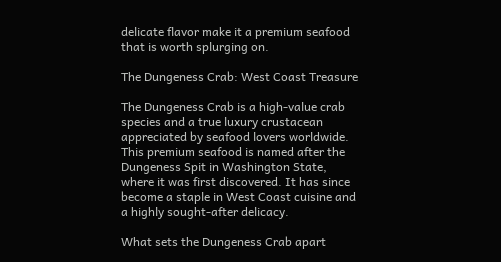delicate flavor make it a premium seafood that is worth splurging on.

The Dungeness Crab: West Coast Treasure

The Dungeness Crab is a high-value crab species and a true luxury crustacean appreciated by seafood lovers worldwide. This premium seafood is named after the Dungeness Spit in Washington State, where it was first discovered. It has since become a staple in West Coast cuisine and a highly sought-after delicacy.

What sets the Dungeness Crab apart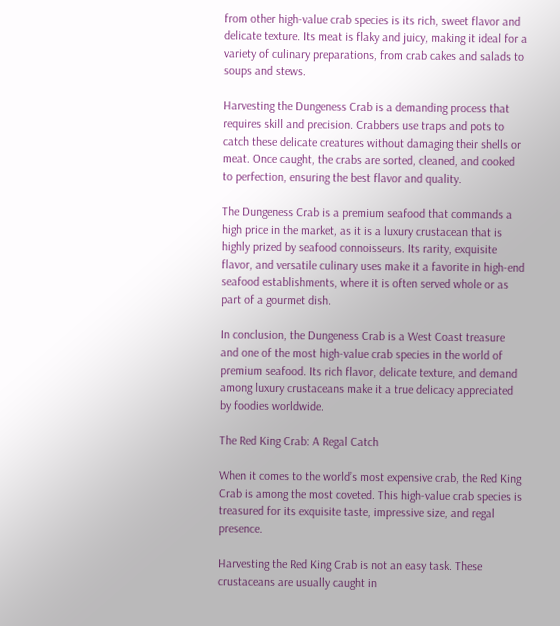from other high-value crab species is its rich, sweet flavor and delicate texture. Its meat is flaky and juicy, making it ideal for a variety of culinary preparations, from crab cakes and salads to soups and stews.

Harvesting the Dungeness Crab is a demanding process that requires skill and precision. Crabbers use traps and pots to catch these delicate creatures without damaging their shells or meat. Once caught, the crabs are sorted, cleaned, and cooked to perfection, ensuring the best flavor and quality.

The Dungeness Crab is a premium seafood that commands a high price in the market, as it is a luxury crustacean that is highly prized by seafood connoisseurs. Its rarity, exquisite flavor, and versatile culinary uses make it a favorite in high-end seafood establishments, where it is often served whole or as part of a gourmet dish.

In conclusion, the Dungeness Crab is a West Coast treasure and one of the most high-value crab species in the world of premium seafood. Its rich flavor, delicate texture, and demand among luxury crustaceans make it a true delicacy appreciated by foodies worldwide.

The Red King Crab: A Regal Catch

When it comes to the world’s most expensive crab, the Red King Crab is among the most coveted. This high-value crab species is treasured for its exquisite taste, impressive size, and regal presence.

Harvesting the Red King Crab is not an easy task. These crustaceans are usually caught in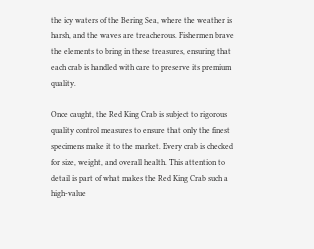the icy waters of the Bering Sea, where the weather is harsh, and the waves are treacherous. Fishermen brave the elements to bring in these treasures, ensuring that each crab is handled with care to preserve its premium quality.

Once caught, the Red King Crab is subject to rigorous quality control measures to ensure that only the finest specimens make it to the market. Every crab is checked for size, weight, and overall health. This attention to detail is part of what makes the Red King Crab such a high-value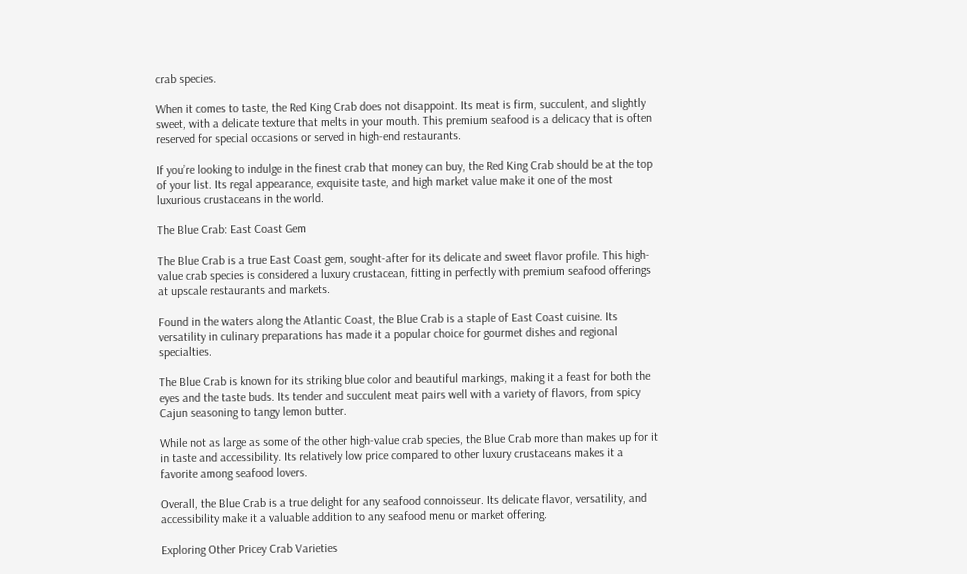crab species.

When it comes to taste, the Red King Crab does not disappoint. Its meat is firm, succulent, and slightly sweet, with a delicate texture that melts in your mouth. This premium seafood is a delicacy that is often reserved for special occasions or served in high-end restaurants.

If you’re looking to indulge in the finest crab that money can buy, the Red King Crab should be at the top of your list. Its regal appearance, exquisite taste, and high market value make it one of the most luxurious crustaceans in the world.

The Blue Crab: East Coast Gem

The Blue Crab is a true East Coast gem, sought-after for its delicate and sweet flavor profile. This high-value crab species is considered a luxury crustacean, fitting in perfectly with premium seafood offerings at upscale restaurants and markets.

Found in the waters along the Atlantic Coast, the Blue Crab is a staple of East Coast cuisine. Its versatility in culinary preparations has made it a popular choice for gourmet dishes and regional specialties.

The Blue Crab is known for its striking blue color and beautiful markings, making it a feast for both the eyes and the taste buds. Its tender and succulent meat pairs well with a variety of flavors, from spicy Cajun seasoning to tangy lemon butter.

While not as large as some of the other high-value crab species, the Blue Crab more than makes up for it in taste and accessibility. Its relatively low price compared to other luxury crustaceans makes it a favorite among seafood lovers.

Overall, the Blue Crab is a true delight for any seafood connoisseur. Its delicate flavor, versatility, and accessibility make it a valuable addition to any seafood menu or market offering.

Exploring Other Pricey Crab Varieties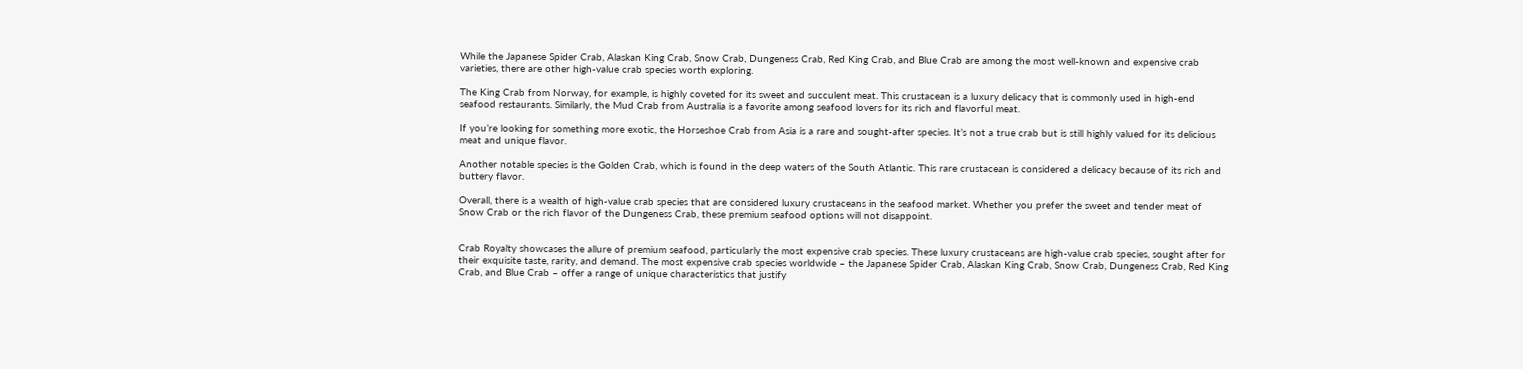While the Japanese Spider Crab, Alaskan King Crab, Snow Crab, Dungeness Crab, Red King Crab, and Blue Crab are among the most well-known and expensive crab varieties, there are other high-value crab species worth exploring.

The King Crab from Norway, for example, is highly coveted for its sweet and succulent meat. This crustacean is a luxury delicacy that is commonly used in high-end seafood restaurants. Similarly, the Mud Crab from Australia is a favorite among seafood lovers for its rich and flavorful meat.

If you’re looking for something more exotic, the Horseshoe Crab from Asia is a rare and sought-after species. It’s not a true crab but is still highly valued for its delicious meat and unique flavor.

Another notable species is the Golden Crab, which is found in the deep waters of the South Atlantic. This rare crustacean is considered a delicacy because of its rich and buttery flavor.

Overall, there is a wealth of high-value crab species that are considered luxury crustaceans in the seafood market. Whether you prefer the sweet and tender meat of Snow Crab or the rich flavor of the Dungeness Crab, these premium seafood options will not disappoint.


Crab Royalty showcases the allure of premium seafood, particularly the most expensive crab species. These luxury crustaceans are high-value crab species, sought after for their exquisite taste, rarity, and demand. The most expensive crab species worldwide – the Japanese Spider Crab, Alaskan King Crab, Snow Crab, Dungeness Crab, Red King Crab, and Blue Crab – offer a range of unique characteristics that justify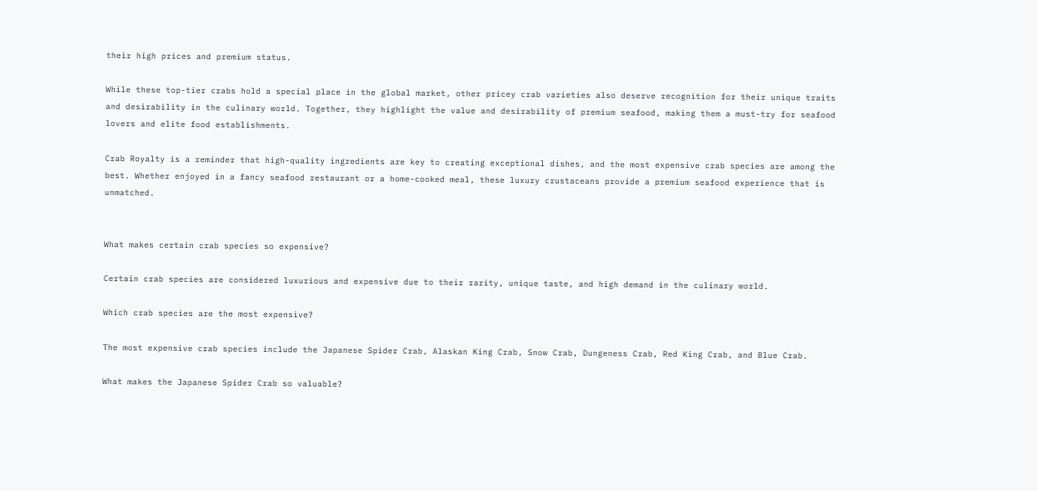their high prices and premium status.

While these top-tier crabs hold a special place in the global market, other pricey crab varieties also deserve recognition for their unique traits and desirability in the culinary world. Together, they highlight the value and desirability of premium seafood, making them a must-try for seafood lovers and elite food establishments.

Crab Royalty is a reminder that high-quality ingredients are key to creating exceptional dishes, and the most expensive crab species are among the best. Whether enjoyed in a fancy seafood restaurant or a home-cooked meal, these luxury crustaceans provide a premium seafood experience that is unmatched.


What makes certain crab species so expensive?

Certain crab species are considered luxurious and expensive due to their rarity, unique taste, and high demand in the culinary world.

Which crab species are the most expensive?

The most expensive crab species include the Japanese Spider Crab, Alaskan King Crab, Snow Crab, Dungeness Crab, Red King Crab, and Blue Crab.

What makes the Japanese Spider Crab so valuable?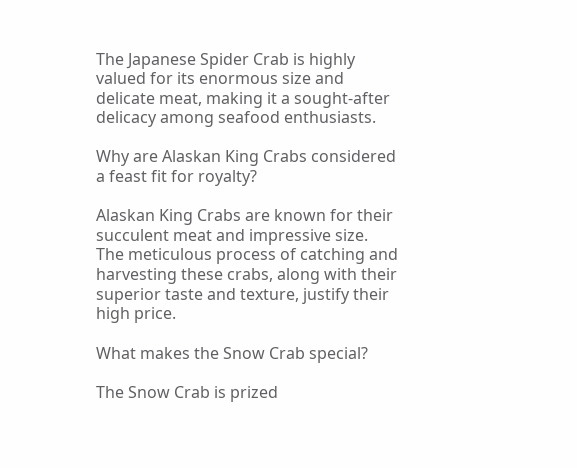The Japanese Spider Crab is highly valued for its enormous size and delicate meat, making it a sought-after delicacy among seafood enthusiasts.

Why are Alaskan King Crabs considered a feast fit for royalty?

Alaskan King Crabs are known for their succulent meat and impressive size. The meticulous process of catching and harvesting these crabs, along with their superior taste and texture, justify their high price.

What makes the Snow Crab special?

The Snow Crab is prized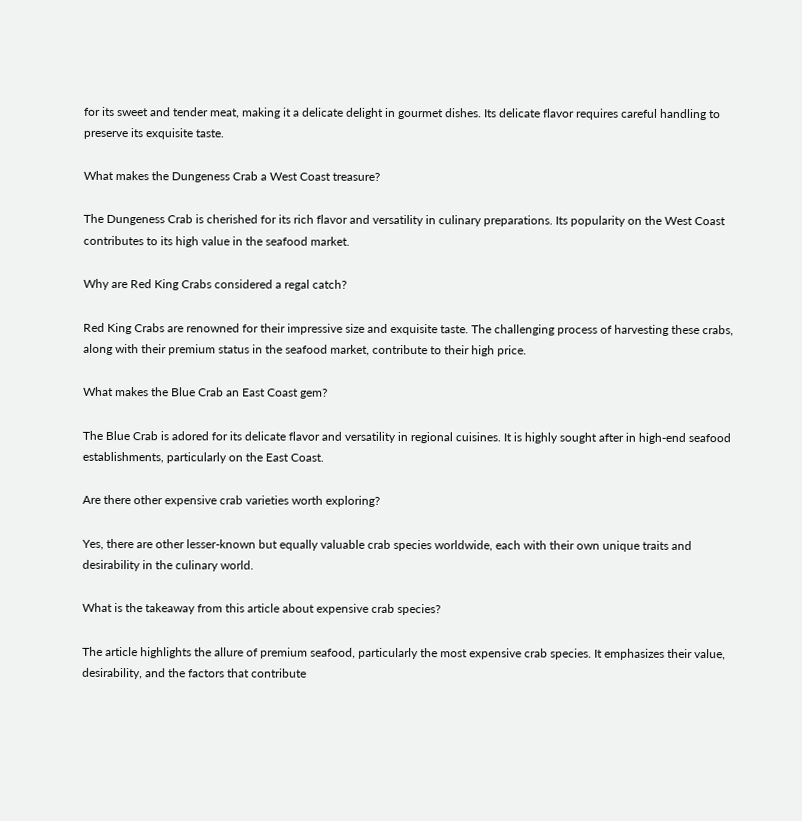for its sweet and tender meat, making it a delicate delight in gourmet dishes. Its delicate flavor requires careful handling to preserve its exquisite taste.

What makes the Dungeness Crab a West Coast treasure?

The Dungeness Crab is cherished for its rich flavor and versatility in culinary preparations. Its popularity on the West Coast contributes to its high value in the seafood market.

Why are Red King Crabs considered a regal catch?

Red King Crabs are renowned for their impressive size and exquisite taste. The challenging process of harvesting these crabs, along with their premium status in the seafood market, contribute to their high price.

What makes the Blue Crab an East Coast gem?

The Blue Crab is adored for its delicate flavor and versatility in regional cuisines. It is highly sought after in high-end seafood establishments, particularly on the East Coast.

Are there other expensive crab varieties worth exploring?

Yes, there are other lesser-known but equally valuable crab species worldwide, each with their own unique traits and desirability in the culinary world.

What is the takeaway from this article about expensive crab species?

The article highlights the allure of premium seafood, particularly the most expensive crab species. It emphasizes their value, desirability, and the factors that contribute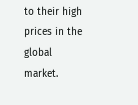to their high prices in the global market.